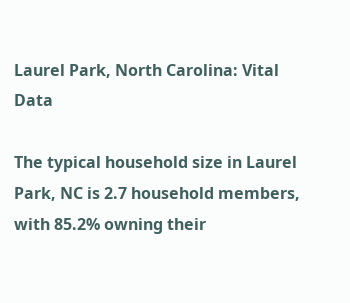Laurel Park, North Carolina: Vital Data

The typical household size in Laurel Park, NC is 2.7 household members, with 85.2% owning their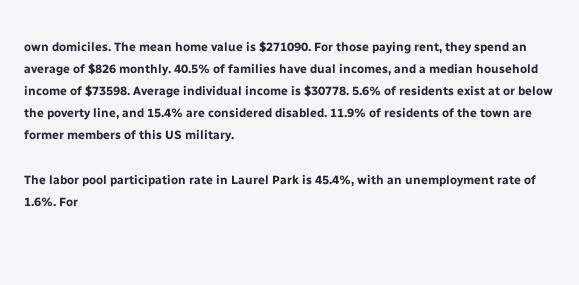own domiciles. The mean home value is $271090. For those paying rent, they spend an average of $826 monthly. 40.5% of families have dual incomes, and a median household income of $73598. Average individual income is $30778. 5.6% of residents exist at or below the poverty line, and 15.4% are considered disabled. 11.9% of residents of the town are former members of this US military.

The labor pool participation rate in Laurel Park is 45.4%, with an unemployment rate of 1.6%. For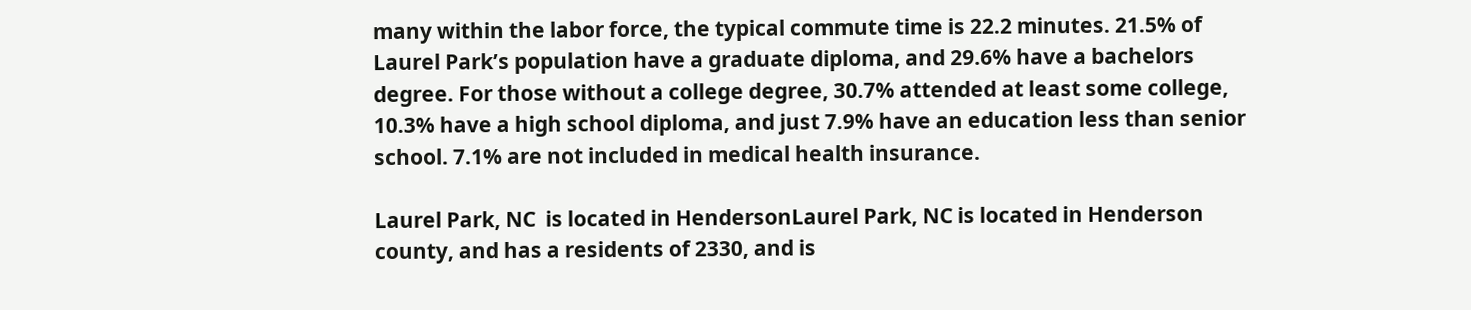many within the labor force, the typical commute time is 22.2 minutes. 21.5% of Laurel Park’s population have a graduate diploma, and 29.6% have a bachelors degree. For those without a college degree, 30.7% attended at least some college, 10.3% have a high school diploma, and just 7.9% have an education less than senior school. 7.1% are not included in medical health insurance.

Laurel Park, NC  is located in HendersonLaurel Park, NC is located in Henderson county, and has a residents of 2330, and is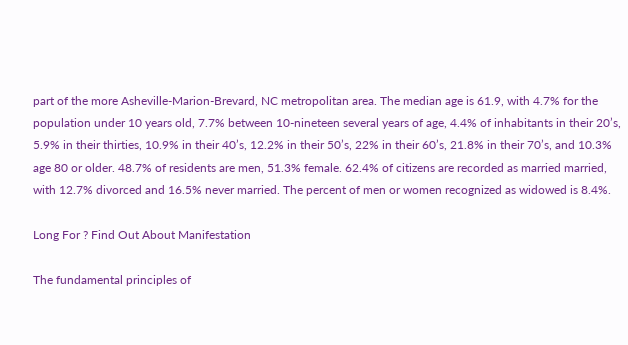part of the more Asheville-Marion-Brevard, NC metropolitan area. The median age is 61.9, with 4.7% for the population under 10 years old, 7.7% between 10-nineteen several years of age, 4.4% of inhabitants in their 20’s, 5.9% in their thirties, 10.9% in their 40’s, 12.2% in their 50’s, 22% in their 60’s, 21.8% in their 70’s, and 10.3% age 80 or older. 48.7% of residents are men, 51.3% female. 62.4% of citizens are recorded as married married, with 12.7% divorced and 16.5% never married. The percent of men or women recognized as widowed is 8.4%.

Long For ? Find Out About Manifestation

The fundamental principles of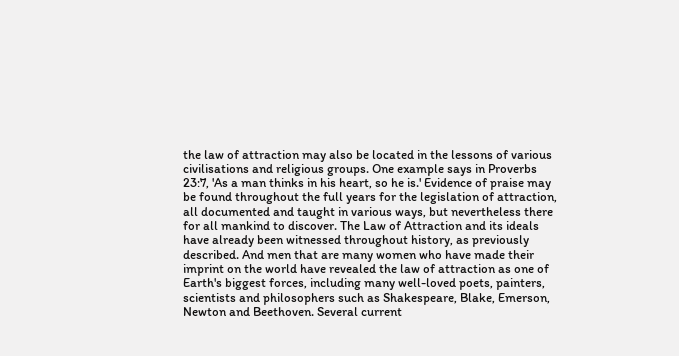the law of attraction may also be located in the lessons of various civilisations and religious groups. One example says in Proverbs 23:7, 'As a man thinks in his heart, so he is.' Evidence of praise may be found throughout the full years for the legislation of attraction, all documented and taught in various ways, but nevertheless there for all mankind to discover. The Law of Attraction and its ideals have already been witnessed throughout history, as previously described. And men that are many women who have made their imprint on the world have revealed the law of attraction as one of Earth's biggest forces, including many well-loved poets, painters, scientists and philosophers such as Shakespeare, Blake, Emerson, Newton and Beethoven. Several current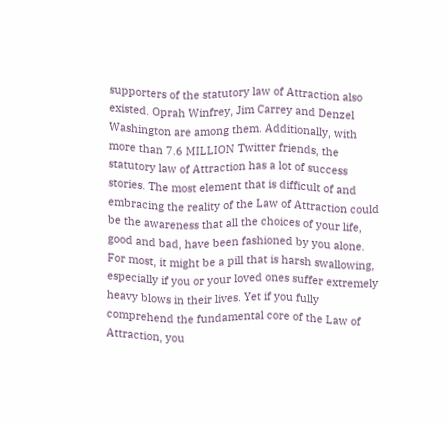supporters of the statutory law of Attraction also existed. Oprah Winfrey, Jim Carrey and Denzel Washington are among them. Additionally, with more than 7.6 MILLION Twitter friends, the statutory law of Attraction has a lot of success stories. The most element that is difficult of and embracing the reality of the Law of Attraction could be the awareness that all the choices of your life, good and bad, have been fashioned by you alone. For most, it might be a pill that is harsh swallowing, especially if you or your loved ones suffer extremely heavy blows in their lives. Yet if you fully comprehend the fundamental core of the Law of Attraction, you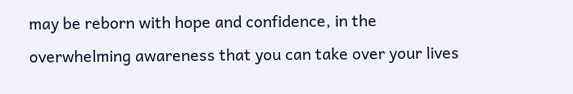may be reborn with hope and confidence, in the overwhelming awareness that you can take over your lives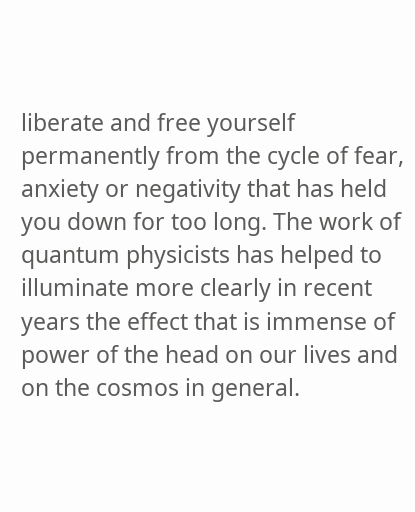liberate and free yourself permanently from the cycle of fear, anxiety or negativity that has held you down for too long. The work of quantum physicists has helped to illuminate more clearly in recent years the effect that is immense of power of the head on our lives and on the cosmos in general.